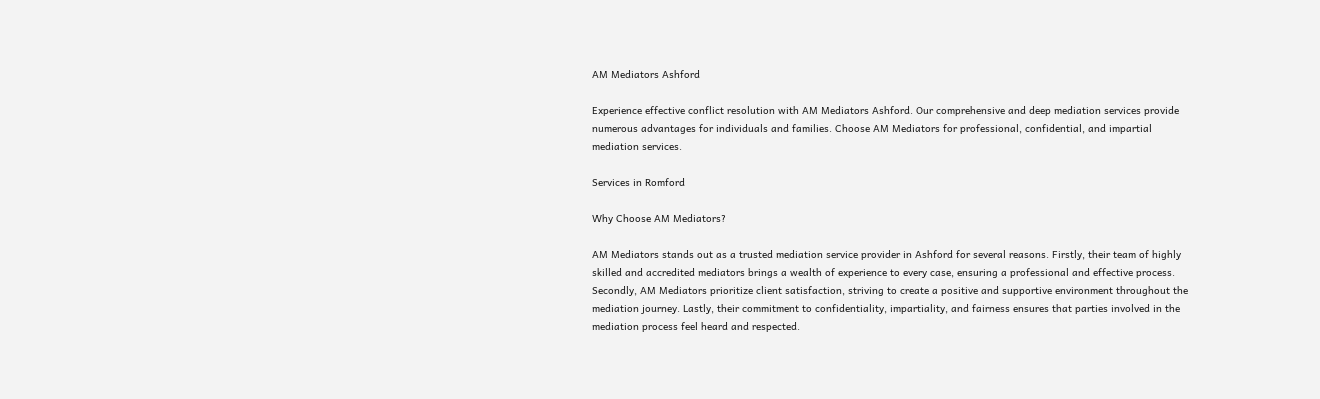AM Mediators Ashford

Experience effective conflict resolution with AM Mediators Ashford. Our comprehensive and deep mediation services provide numerous advantages for individuals and families. Choose AM Mediators for professional, confidential, and impartial mediation services.

Services in Romford

Why Choose AM Mediators?

AM Mediators stands out as a trusted mediation service provider in Ashford for several reasons. Firstly, their team of highly skilled and accredited mediators brings a wealth of experience to every case, ensuring a professional and effective process. Secondly, AM Mediators prioritize client satisfaction, striving to create a positive and supportive environment throughout the mediation journey. Lastly, their commitment to confidentiality, impartiality, and fairness ensures that parties involved in the mediation process feel heard and respected.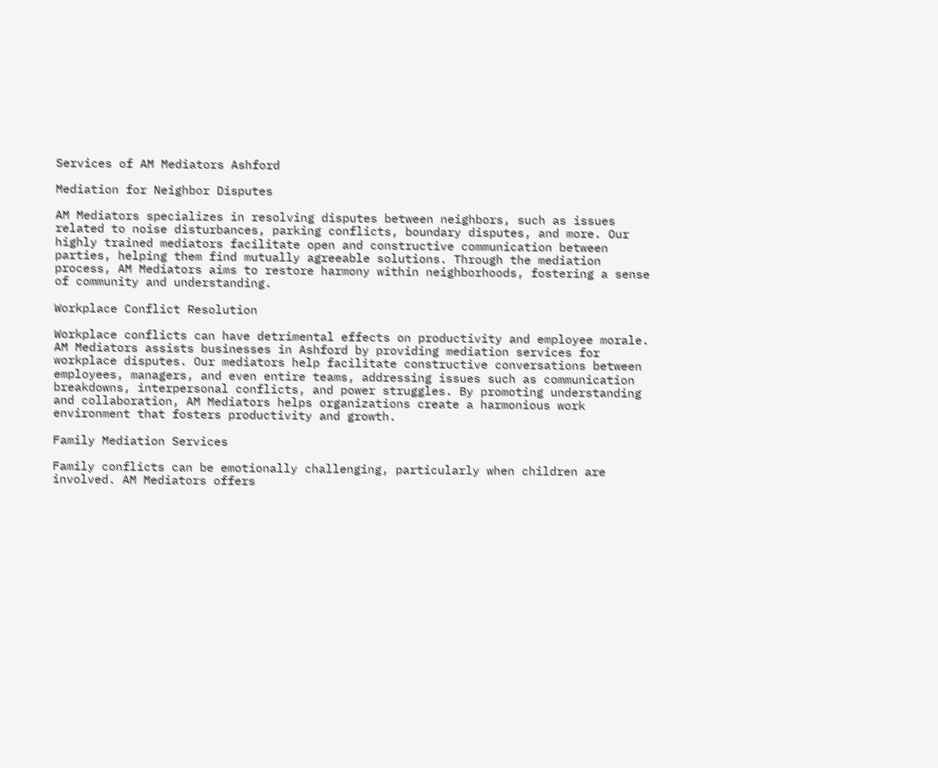Services of AM Mediators Ashford

Mediation for Neighbor Disputes

AM Mediators specializes in resolving disputes between neighbors, such as issues related to noise disturbances, parking conflicts, boundary disputes, and more. Our highly trained mediators facilitate open and constructive communication between parties, helping them find mutually agreeable solutions. Through the mediation process, AM Mediators aims to restore harmony within neighborhoods, fostering a sense of community and understanding.

Workplace Conflict Resolution

Workplace conflicts can have detrimental effects on productivity and employee morale. AM Mediators assists businesses in Ashford by providing mediation services for workplace disputes. Our mediators help facilitate constructive conversations between employees, managers, and even entire teams, addressing issues such as communication breakdowns, interpersonal conflicts, and power struggles. By promoting understanding and collaboration, AM Mediators helps organizations create a harmonious work environment that fosters productivity and growth.

Family Mediation Services

Family conflicts can be emotionally challenging, particularly when children are involved. AM Mediators offers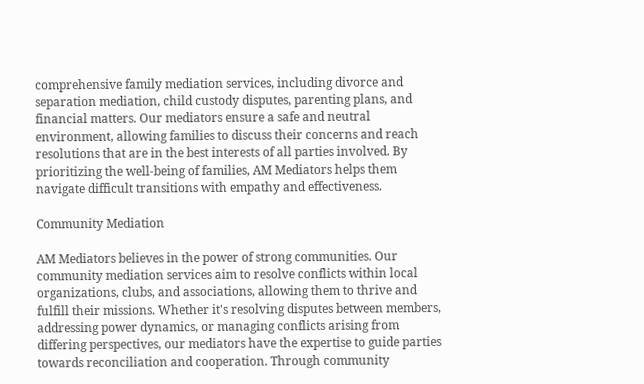comprehensive family mediation services, including divorce and separation mediation, child custody disputes, parenting plans, and financial matters. Our mediators ensure a safe and neutral environment, allowing families to discuss their concerns and reach resolutions that are in the best interests of all parties involved. By prioritizing the well-being of families, AM Mediators helps them navigate difficult transitions with empathy and effectiveness.

Community Mediation

AM Mediators believes in the power of strong communities. Our community mediation services aim to resolve conflicts within local organizations, clubs, and associations, allowing them to thrive and fulfill their missions. Whether it's resolving disputes between members, addressing power dynamics, or managing conflicts arising from differing perspectives, our mediators have the expertise to guide parties towards reconciliation and cooperation. Through community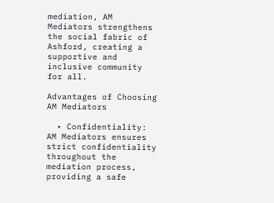mediation, AM Mediators strengthens the social fabric of Ashford, creating a supportive and inclusive community for all.

Advantages of Choosing AM Mediators

  • Confidentiality: AM Mediators ensures strict confidentiality throughout the mediation process, providing a safe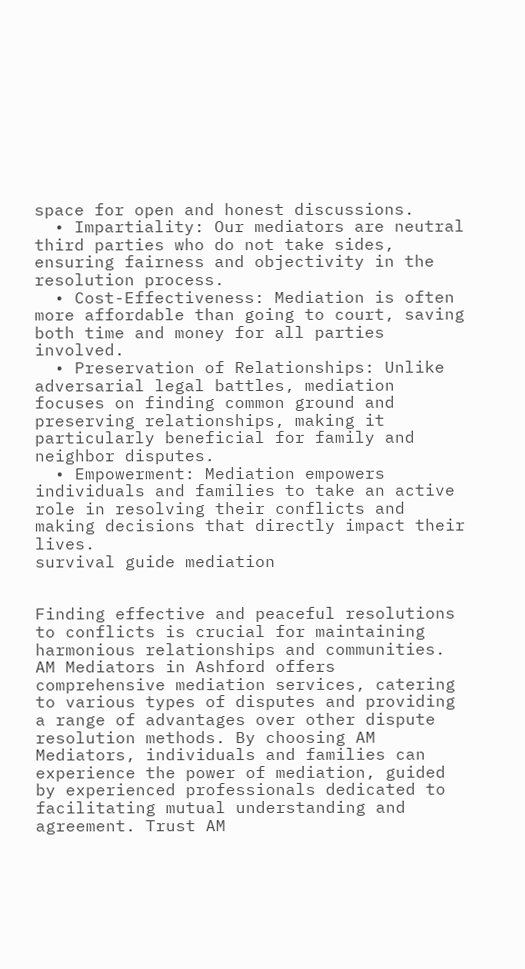space for open and honest discussions.
  • Impartiality: Our mediators are neutral third parties who do not take sides, ensuring fairness and objectivity in the resolution process.
  • Cost-Effectiveness: Mediation is often more affordable than going to court, saving both time and money for all parties involved.
  • Preservation of Relationships: Unlike adversarial legal battles, mediation focuses on finding common ground and preserving relationships, making it particularly beneficial for family and neighbor disputes.
  • Empowerment: Mediation empowers individuals and families to take an active role in resolving their conflicts and making decisions that directly impact their lives.
survival guide mediation


Finding effective and peaceful resolutions to conflicts is crucial for maintaining harmonious relationships and communities. AM Mediators in Ashford offers comprehensive mediation services, catering to various types of disputes and providing a range of advantages over other dispute resolution methods. By choosing AM Mediators, individuals and families can experience the power of mediation, guided by experienced professionals dedicated to facilitating mutual understanding and agreement. Trust AM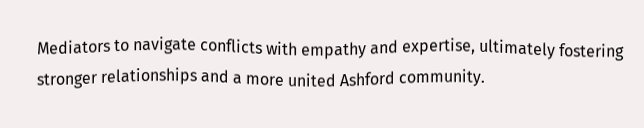Mediators to navigate conflicts with empathy and expertise, ultimately fostering stronger relationships and a more united Ashford community.